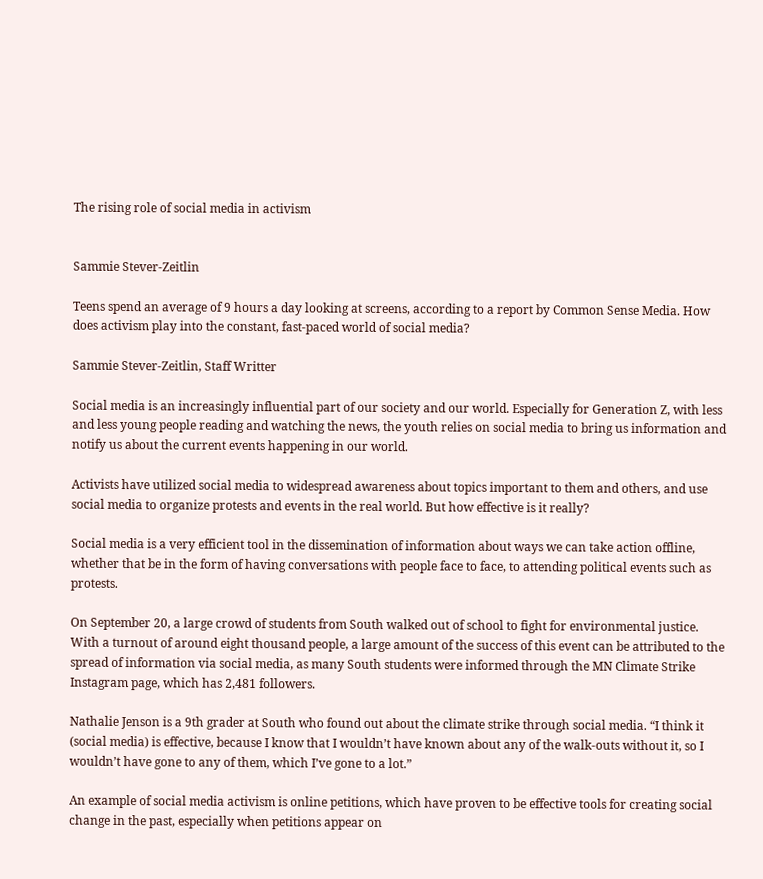The rising role of social media in activism


Sammie Stever-Zeitlin

Teens spend an average of 9 hours a day looking at screens, according to a report by Common Sense Media. How does activism play into the constant, fast-paced world of social media?

Sammie Stever-Zeitlin, Staff Writter

Social media is an increasingly influential part of our society and our world. Especially for Generation Z, with less and less young people reading and watching the news, the youth relies on social media to bring us information and notify us about the current events happening in our world.

Activists have utilized social media to widespread awareness about topics important to them and others, and use social media to organize protests and events in the real world. But how effective is it really?

Social media is a very efficient tool in the dissemination of information about ways we can take action offline, whether that be in the form of having conversations with people face to face, to attending political events such as protests.

On September 20, a large crowd of students from South walked out of school to fight for environmental justice. With a turnout of around eight thousand people, a large amount of the success of this event can be attributed to the spread of information via social media, as many South students were informed through the MN Climate Strike Instagram page, which has 2,481 followers.

Nathalie Jenson is a 9th grader at South who found out about the climate strike through social media. “I think it (social media) is effective, because I know that I wouldn’t have known about any of the walk-outs without it, so I wouldn’t have gone to any of them, which I’ve gone to a lot.”

An example of social media activism is online petitions, which have proven to be effective tools for creating social change in the past, especially when petitions appear on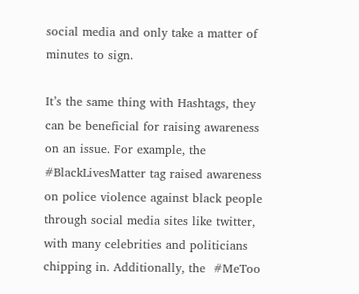social media and only take a matter of minutes to sign.

It’s the same thing with Hashtags, they can be beneficial for raising awareness on an issue. For example, the #BlackLivesMatter tag raised awareness on police violence against black people through social media sites like twitter, with many celebrities and politicians chipping in. Additionally, the  #MeToo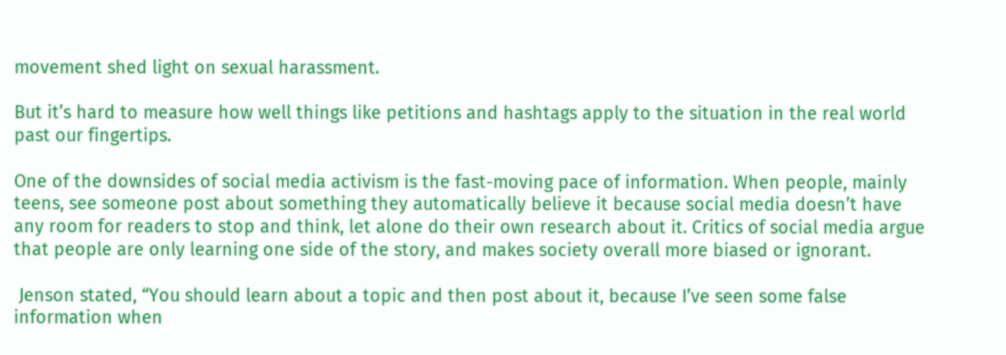movement shed light on sexual harassment.

But it’s hard to measure how well things like petitions and hashtags apply to the situation in the real world past our fingertips.

One of the downsides of social media activism is the fast-moving pace of information. When people, mainly teens, see someone post about something they automatically believe it because social media doesn’t have any room for readers to stop and think, let alone do their own research about it. Critics of social media argue that people are only learning one side of the story, and makes society overall more biased or ignorant.

 Jenson stated, “You should learn about a topic and then post about it, because I’ve seen some false information when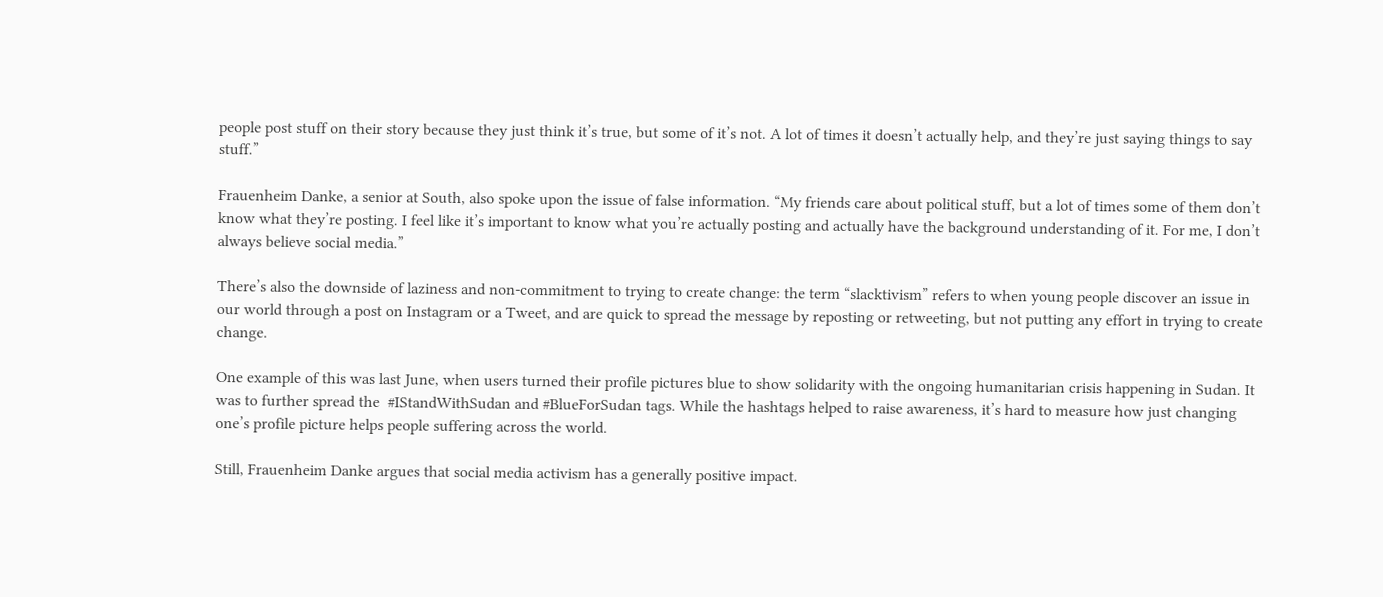people post stuff on their story because they just think it’s true, but some of it’s not. A lot of times it doesn’t actually help, and they’re just saying things to say stuff.”

Frauenheim Danke, a senior at South, also spoke upon the issue of false information. “My friends care about political stuff, but a lot of times some of them don’t know what they’re posting. I feel like it’s important to know what you’re actually posting and actually have the background understanding of it. For me, I don’t always believe social media.”

There’s also the downside of laziness and non-commitment to trying to create change: the term “slacktivism” refers to when young people discover an issue in our world through a post on Instagram or a Tweet, and are quick to spread the message by reposting or retweeting, but not putting any effort in trying to create change.

One example of this was last June, when users turned their profile pictures blue to show solidarity with the ongoing humanitarian crisis happening in Sudan. It was to further spread the  #IStandWithSudan and #BlueForSudan tags. While the hashtags helped to raise awareness, it’s hard to measure how just changing one’s profile picture helps people suffering across the world.

Still, Frauenheim Danke argues that social media activism has a generally positive impact.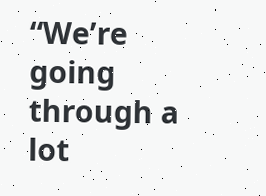“We’re going through a lot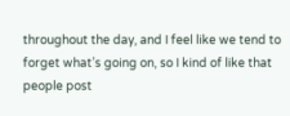throughout the day, and I feel like we tend to forget what’s going on, so I kind of like that people post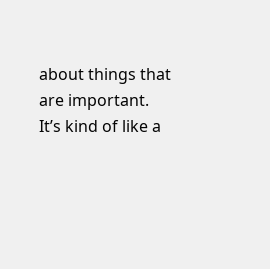about things that are important. It’s kind of like a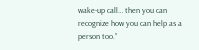wake-up call… then you can recognize how you can help as a person too.”